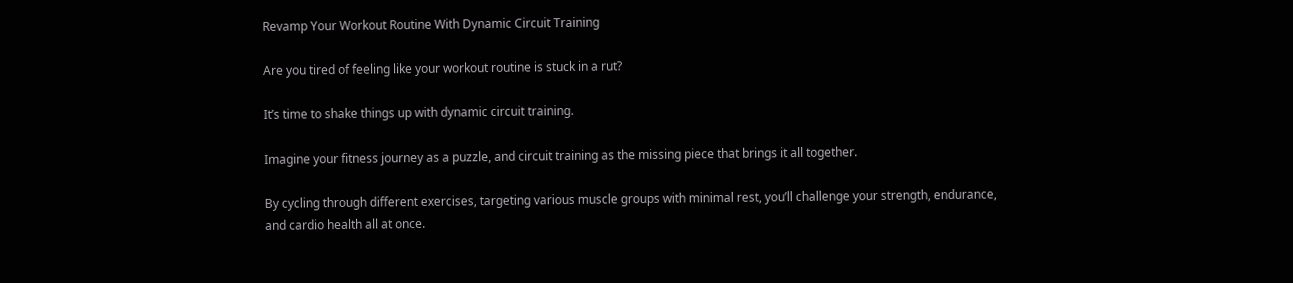Revamp Your Workout Routine With Dynamic Circuit Training

Are you tired of feeling like your workout routine is stuck in a rut?

It’s time to shake things up with dynamic circuit training.

Imagine your fitness journey as a puzzle, and circuit training as the missing piece that brings it all together.

By cycling through different exercises, targeting various muscle groups with minimal rest, you’ll challenge your strength, endurance, and cardio health all at once.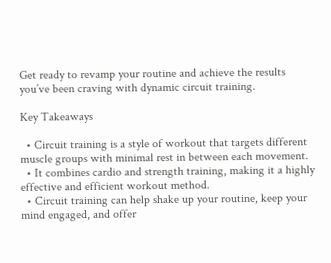Get ready to revamp your routine and achieve the results you’ve been craving with dynamic circuit training.

Key Takeaways

  • Circuit training is a style of workout that targets different muscle groups with minimal rest in between each movement.
  • It combines cardio and strength training, making it a highly effective and efficient workout method.
  • Circuit training can help shake up your routine, keep your mind engaged, and offer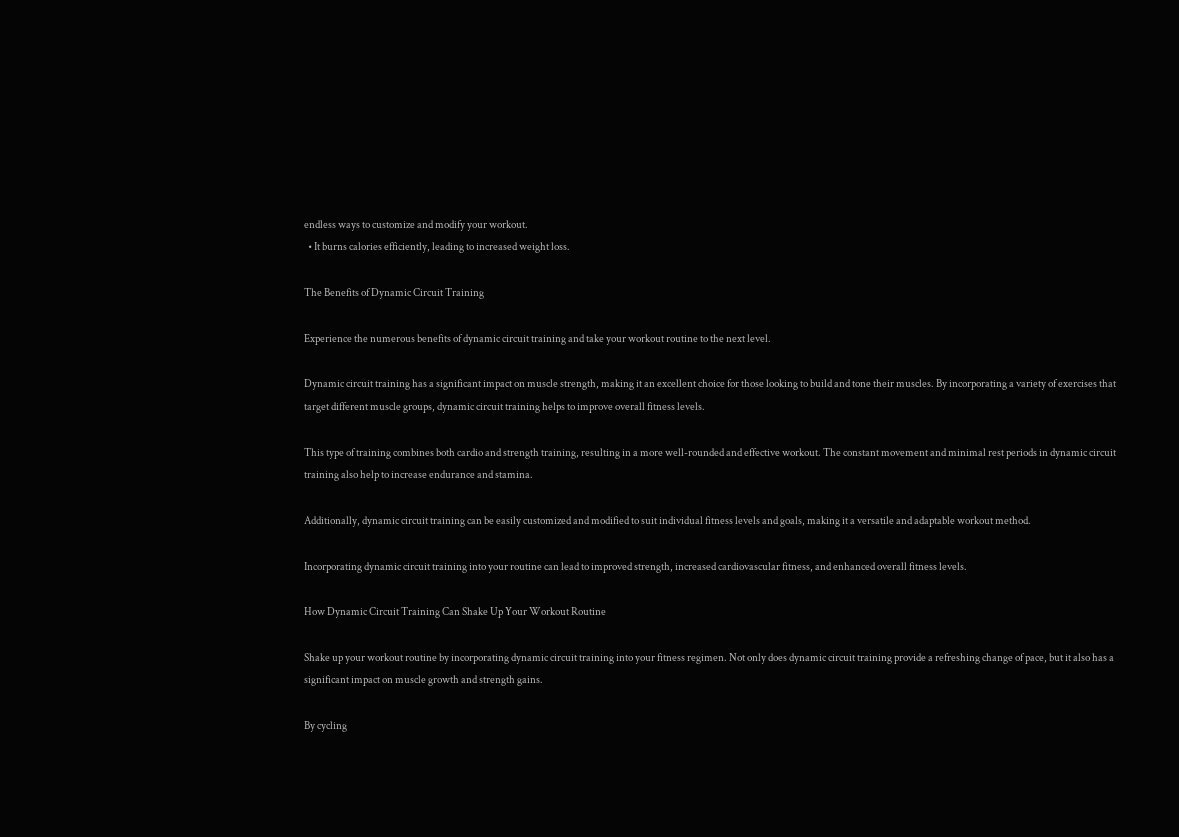endless ways to customize and modify your workout.
  • It burns calories efficiently, leading to increased weight loss.

The Benefits of Dynamic Circuit Training

Experience the numerous benefits of dynamic circuit training and take your workout routine to the next level.

Dynamic circuit training has a significant impact on muscle strength, making it an excellent choice for those looking to build and tone their muscles. By incorporating a variety of exercises that target different muscle groups, dynamic circuit training helps to improve overall fitness levels.

This type of training combines both cardio and strength training, resulting in a more well-rounded and effective workout. The constant movement and minimal rest periods in dynamic circuit training also help to increase endurance and stamina.

Additionally, dynamic circuit training can be easily customized and modified to suit individual fitness levels and goals, making it a versatile and adaptable workout method.

Incorporating dynamic circuit training into your routine can lead to improved strength, increased cardiovascular fitness, and enhanced overall fitness levels.

How Dynamic Circuit Training Can Shake Up Your Workout Routine

Shake up your workout routine by incorporating dynamic circuit training into your fitness regimen. Not only does dynamic circuit training provide a refreshing change of pace, but it also has a significant impact on muscle growth and strength gains.

By cycling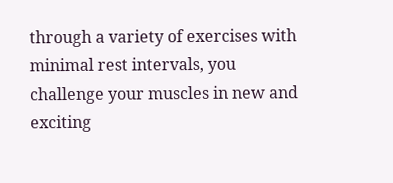through a variety of exercises with minimal rest intervals, you challenge your muscles in new and exciting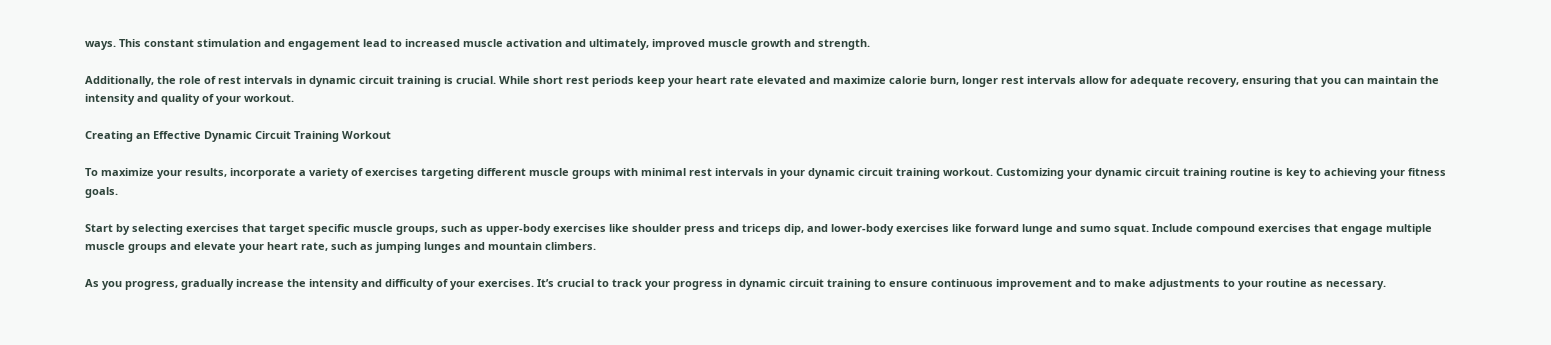ways. This constant stimulation and engagement lead to increased muscle activation and ultimately, improved muscle growth and strength.

Additionally, the role of rest intervals in dynamic circuit training is crucial. While short rest periods keep your heart rate elevated and maximize calorie burn, longer rest intervals allow for adequate recovery, ensuring that you can maintain the intensity and quality of your workout.

Creating an Effective Dynamic Circuit Training Workout

To maximize your results, incorporate a variety of exercises targeting different muscle groups with minimal rest intervals in your dynamic circuit training workout. Customizing your dynamic circuit training routine is key to achieving your fitness goals.

Start by selecting exercises that target specific muscle groups, such as upper-body exercises like shoulder press and triceps dip, and lower-body exercises like forward lunge and sumo squat. Include compound exercises that engage multiple muscle groups and elevate your heart rate, such as jumping lunges and mountain climbers.

As you progress, gradually increase the intensity and difficulty of your exercises. It’s crucial to track your progress in dynamic circuit training to ensure continuous improvement and to make adjustments to your routine as necessary.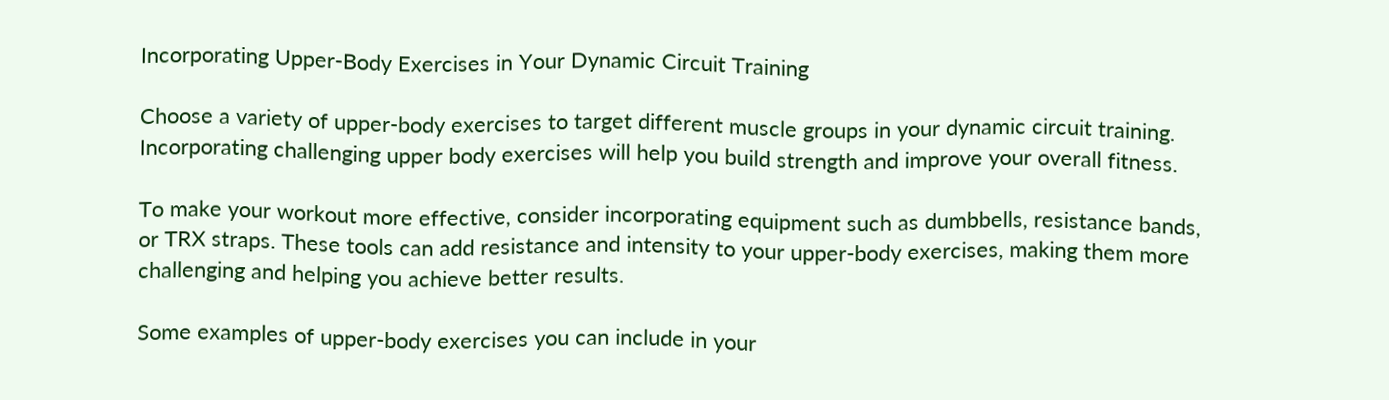Incorporating Upper-Body Exercises in Your Dynamic Circuit Training

Choose a variety of upper-body exercises to target different muscle groups in your dynamic circuit training. Incorporating challenging upper body exercises will help you build strength and improve your overall fitness.

To make your workout more effective, consider incorporating equipment such as dumbbells, resistance bands, or TRX straps. These tools can add resistance and intensity to your upper-body exercises, making them more challenging and helping you achieve better results.

Some examples of upper-body exercises you can include in your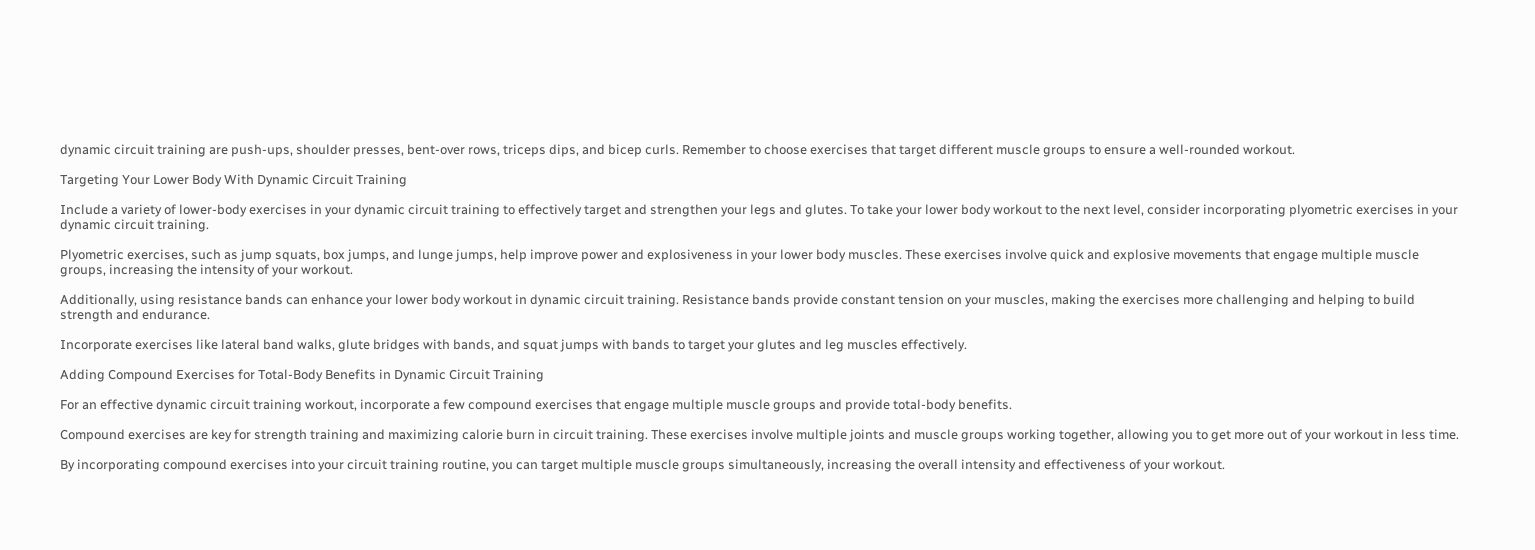dynamic circuit training are push-ups, shoulder presses, bent-over rows, triceps dips, and bicep curls. Remember to choose exercises that target different muscle groups to ensure a well-rounded workout.

Targeting Your Lower Body With Dynamic Circuit Training

Include a variety of lower-body exercises in your dynamic circuit training to effectively target and strengthen your legs and glutes. To take your lower body workout to the next level, consider incorporating plyometric exercises in your dynamic circuit training.

Plyometric exercises, such as jump squats, box jumps, and lunge jumps, help improve power and explosiveness in your lower body muscles. These exercises involve quick and explosive movements that engage multiple muscle groups, increasing the intensity of your workout.

Additionally, using resistance bands can enhance your lower body workout in dynamic circuit training. Resistance bands provide constant tension on your muscles, making the exercises more challenging and helping to build strength and endurance.

Incorporate exercises like lateral band walks, glute bridges with bands, and squat jumps with bands to target your glutes and leg muscles effectively.

Adding Compound Exercises for Total-Body Benefits in Dynamic Circuit Training

For an effective dynamic circuit training workout, incorporate a few compound exercises that engage multiple muscle groups and provide total-body benefits.

Compound exercises are key for strength training and maximizing calorie burn in circuit training. These exercises involve multiple joints and muscle groups working together, allowing you to get more out of your workout in less time.

By incorporating compound exercises into your circuit training routine, you can target multiple muscle groups simultaneously, increasing the overall intensity and effectiveness of your workout.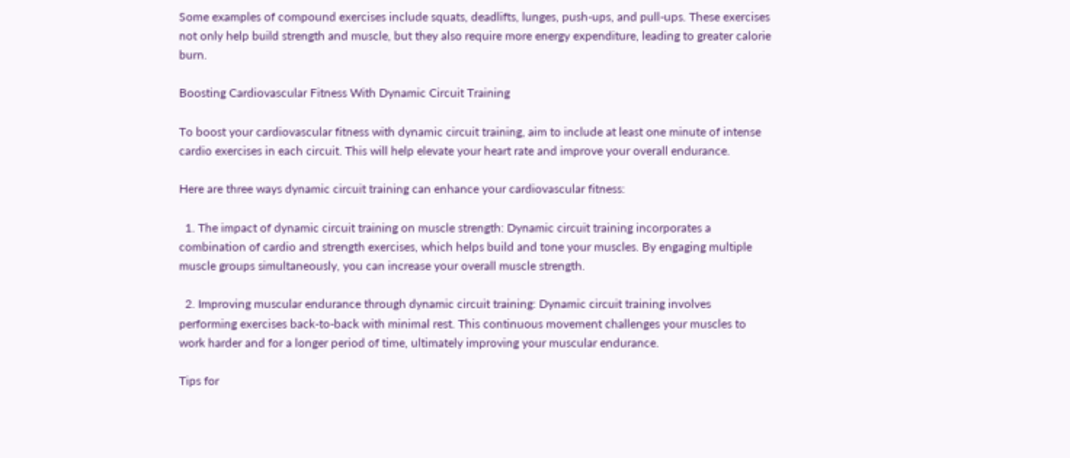Some examples of compound exercises include squats, deadlifts, lunges, push-ups, and pull-ups. These exercises not only help build strength and muscle, but they also require more energy expenditure, leading to greater calorie burn.

Boosting Cardiovascular Fitness With Dynamic Circuit Training

To boost your cardiovascular fitness with dynamic circuit training, aim to include at least one minute of intense cardio exercises in each circuit. This will help elevate your heart rate and improve your overall endurance.

Here are three ways dynamic circuit training can enhance your cardiovascular fitness:

  1. The impact of dynamic circuit training on muscle strength: Dynamic circuit training incorporates a combination of cardio and strength exercises, which helps build and tone your muscles. By engaging multiple muscle groups simultaneously, you can increase your overall muscle strength.

  2. Improving muscular endurance through dynamic circuit training: Dynamic circuit training involves performing exercises back-to-back with minimal rest. This continuous movement challenges your muscles to work harder and for a longer period of time, ultimately improving your muscular endurance.

Tips for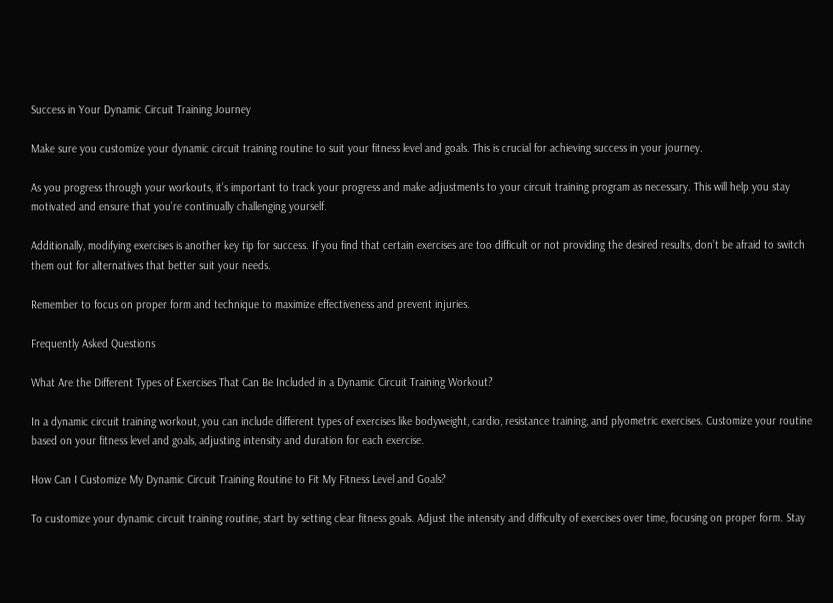Success in Your Dynamic Circuit Training Journey

Make sure you customize your dynamic circuit training routine to suit your fitness level and goals. This is crucial for achieving success in your journey.

As you progress through your workouts, it’s important to track your progress and make adjustments to your circuit training program as necessary. This will help you stay motivated and ensure that you’re continually challenging yourself.

Additionally, modifying exercises is another key tip for success. If you find that certain exercises are too difficult or not providing the desired results, don’t be afraid to switch them out for alternatives that better suit your needs.

Remember to focus on proper form and technique to maximize effectiveness and prevent injuries.

Frequently Asked Questions

What Are the Different Types of Exercises That Can Be Included in a Dynamic Circuit Training Workout?

In a dynamic circuit training workout, you can include different types of exercises like bodyweight, cardio, resistance training, and plyometric exercises. Customize your routine based on your fitness level and goals, adjusting intensity and duration for each exercise.

How Can I Customize My Dynamic Circuit Training Routine to Fit My Fitness Level and Goals?

To customize your dynamic circuit training routine, start by setting clear fitness goals. Adjust the intensity and difficulty of exercises over time, focusing on proper form. Stay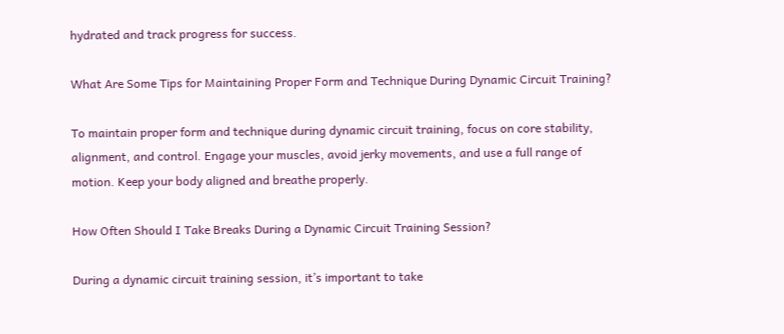hydrated and track progress for success.

What Are Some Tips for Maintaining Proper Form and Technique During Dynamic Circuit Training?

To maintain proper form and technique during dynamic circuit training, focus on core stability, alignment, and control. Engage your muscles, avoid jerky movements, and use a full range of motion. Keep your body aligned and breathe properly.

How Often Should I Take Breaks During a Dynamic Circuit Training Session?

During a dynamic circuit training session, it’s important to take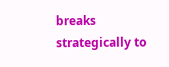breaks strategically to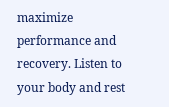maximize performance and recovery. Listen to your body and rest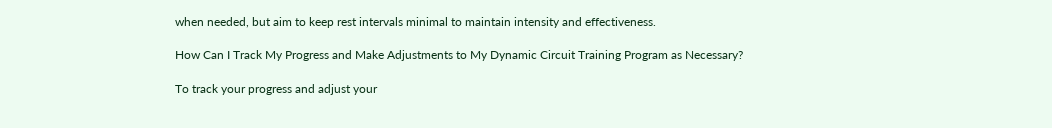when needed, but aim to keep rest intervals minimal to maintain intensity and effectiveness.

How Can I Track My Progress and Make Adjustments to My Dynamic Circuit Training Program as Necessary?

To track your progress and adjust your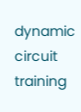dynamic circuit training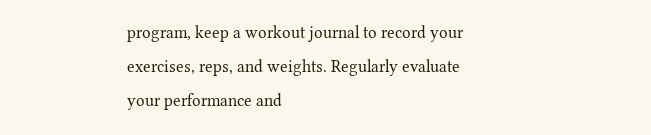program, keep a workout journal to record your exercises, reps, and weights. Regularly evaluate your performance and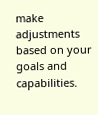make adjustments based on your goals and capabilities.